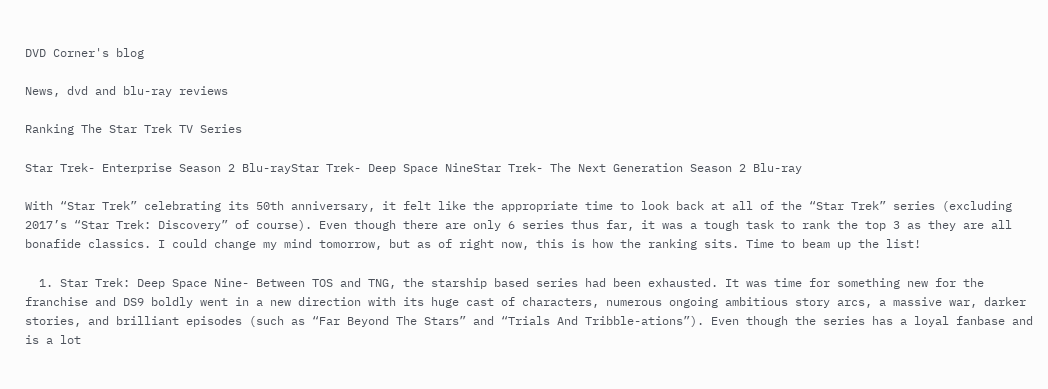DVD Corner's blog

News, dvd and blu-ray reviews

Ranking The Star Trek TV Series

Star Trek- Enterprise Season 2 Blu-rayStar Trek- Deep Space NineStar Trek- The Next Generation Season 2 Blu-ray

With “Star Trek” celebrating its 50th anniversary, it felt like the appropriate time to look back at all of the “Star Trek” series (excluding 2017’s “Star Trek: Discovery” of course). Even though there are only 6 series thus far, it was a tough task to rank the top 3 as they are all bonafide classics. I could change my mind tomorrow, but as of right now, this is how the ranking sits. Time to beam up the list!

  1. Star Trek: Deep Space Nine- Between TOS and TNG, the starship based series had been exhausted. It was time for something new for the franchise and DS9 boldly went in a new direction with its huge cast of characters, numerous ongoing ambitious story arcs, a massive war, darker stories, and brilliant episodes (such as “Far Beyond The Stars” and “Trials And Tribble-ations”). Even though the series has a loyal fanbase and is a lot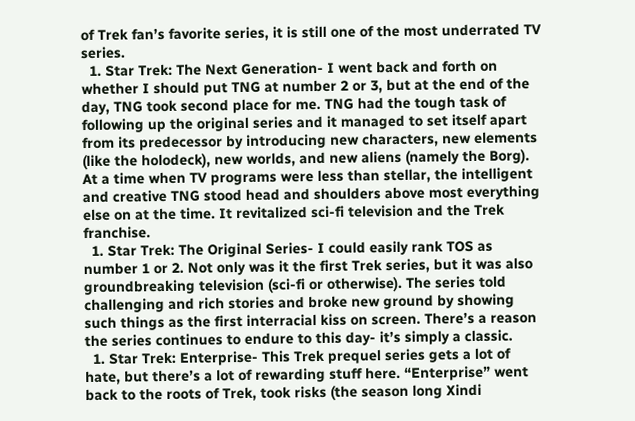of Trek fan’s favorite series, it is still one of the most underrated TV series.
  1. Star Trek: The Next Generation- I went back and forth on whether I should put TNG at number 2 or 3, but at the end of the day, TNG took second place for me. TNG had the tough task of following up the original series and it managed to set itself apart from its predecessor by introducing new characters, new elements (like the holodeck), new worlds, and new aliens (namely the Borg). At a time when TV programs were less than stellar, the intelligent and creative TNG stood head and shoulders above most everything else on at the time. It revitalized sci-fi television and the Trek franchise.
  1. Star Trek: The Original Series- I could easily rank TOS as number 1 or 2. Not only was it the first Trek series, but it was also groundbreaking television (sci-fi or otherwise). The series told challenging and rich stories and broke new ground by showing such things as the first interracial kiss on screen. There’s a reason the series continues to endure to this day- it’s simply a classic.
  1. Star Trek: Enterprise- This Trek prequel series gets a lot of hate, but there’s a lot of rewarding stuff here. “Enterprise” went back to the roots of Trek, took risks (the season long Xindi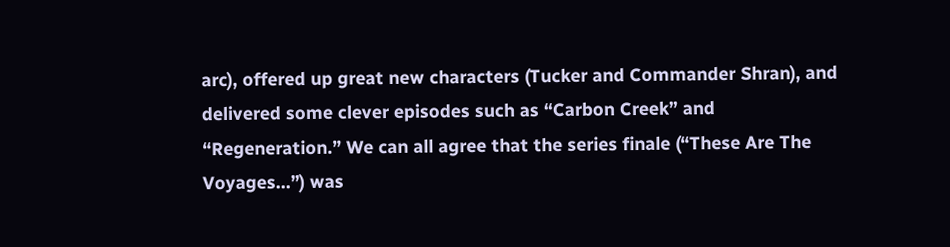arc), offered up great new characters (Tucker and Commander Shran), and delivered some clever episodes such as “Carbon Creek” and “Regeneration.” We can all agree that the series finale (“These Are The Voyages…”) was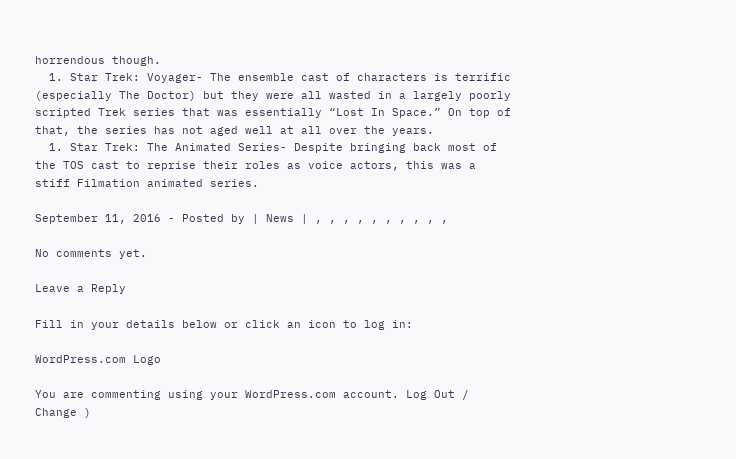horrendous though.
  1. Star Trek: Voyager- The ensemble cast of characters is terrific (especially The Doctor) but they were all wasted in a largely poorly scripted Trek series that was essentially “Lost In Space.” On top of that, the series has not aged well at all over the years.
  1. Star Trek: The Animated Series- Despite bringing back most of the TOS cast to reprise their roles as voice actors, this was a stiff Filmation animated series.

September 11, 2016 - Posted by | News | , , , , , , , , , ,

No comments yet.

Leave a Reply

Fill in your details below or click an icon to log in:

WordPress.com Logo

You are commenting using your WordPress.com account. Log Out /  Change )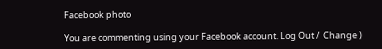Facebook photo

You are commenting using your Facebook account. Log Out /  Change )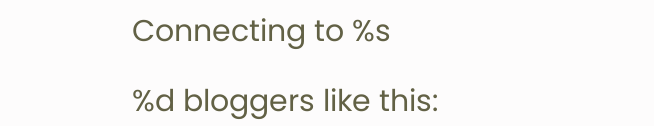Connecting to %s

%d bloggers like this: